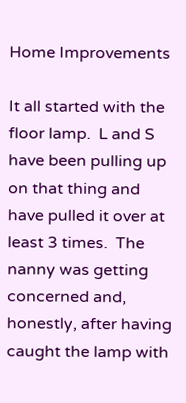Home Improvements

It all started with the floor lamp.  L and S have been pulling up on that thing and have pulled it over at least 3 times.  The nanny was getting concerned and, honestly, after having caught the lamp with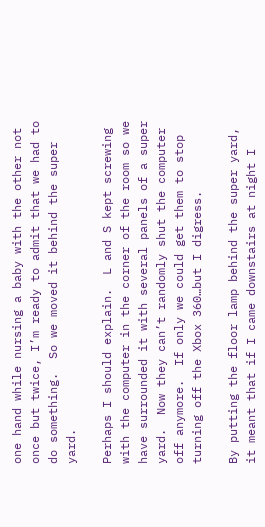one hand while nursing a baby with the other not once but twice, I’m ready to admit that we had to do something.  So we moved it behind the super yard.

Perhaps I should explain.  L and S kept screwing with the computer in the corner of the room so we have surrounded it with several panels of a super yard.  Now they can’t randomly shut the computer off anymore.  If only we could get them to stop turning off the Xbox 360…but I digress.

By putting the floor lamp behind the super yard, it meant that if I came downstairs at night I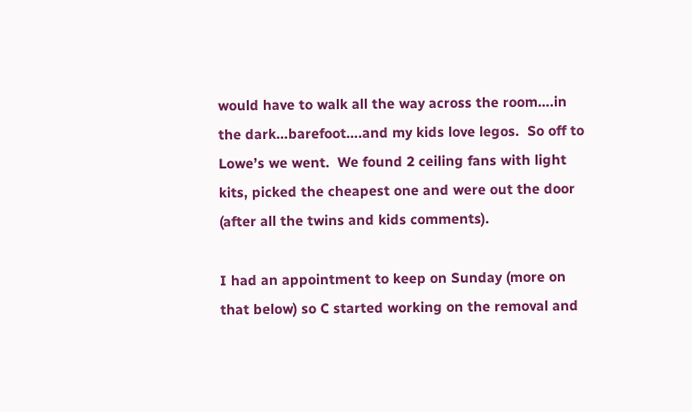would have to walk all the way across the room….in the dark…barefoot….and my kids love legos.  So off to Lowe’s we went.  We found 2 ceiling fans with light kits, picked the cheapest one and were out the door (after all the twins and kids comments).

I had an appointment to keep on Sunday (more on that below) so C started working on the removal and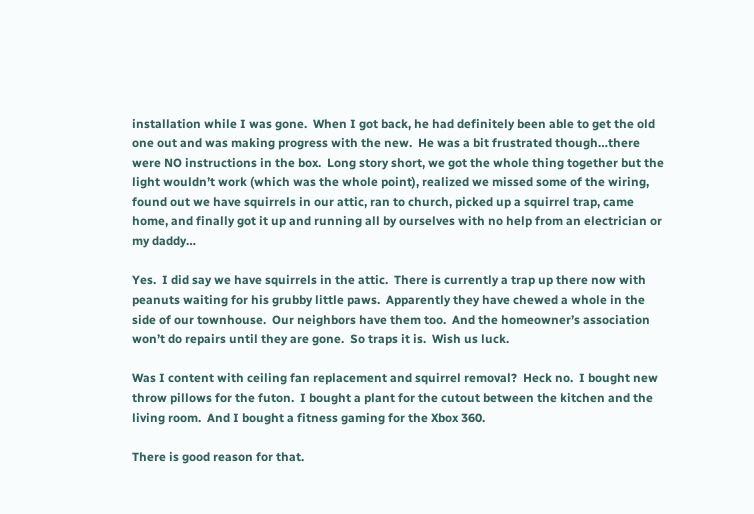installation while I was gone.  When I got back, he had definitely been able to get the old one out and was making progress with the new.  He was a bit frustrated though…there were NO instructions in the box.  Long story short, we got the whole thing together but the light wouldn’t work (which was the whole point), realized we missed some of the wiring, found out we have squirrels in our attic, ran to church, picked up a squirrel trap, came home, and finally got it up and running all by ourselves with no help from an electrician or my daddy…

Yes.  I did say we have squirrels in the attic.  There is currently a trap up there now with peanuts waiting for his grubby little paws.  Apparently they have chewed a whole in the side of our townhouse.  Our neighbors have them too.  And the homeowner’s association won’t do repairs until they are gone.  So traps it is.  Wish us luck.

Was I content with ceiling fan replacement and squirrel removal?  Heck no.  I bought new throw pillows for the futon.  I bought a plant for the cutout between the kitchen and the living room.  And I bought a fitness gaming for the Xbox 360.

There is good reason for that.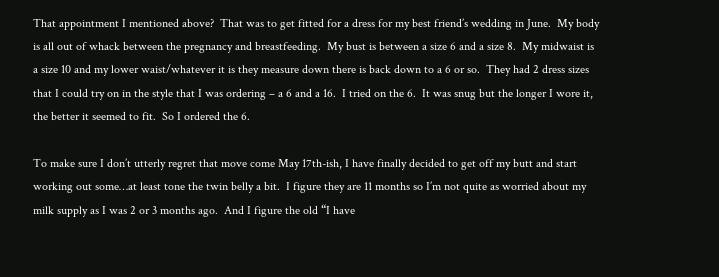That appointment I mentioned above?  That was to get fitted for a dress for my best friend’s wedding in June.  My body is all out of whack between the pregnancy and breastfeeding.  My bust is between a size 6 and a size 8.  My midwaist is a size 10 and my lower waist/whatever it is they measure down there is back down to a 6 or so.  They had 2 dress sizes that I could try on in the style that I was ordering – a 6 and a 16.  I tried on the 6.  It was snug but the longer I wore it, the better it seemed to fit.  So I ordered the 6.

To make sure I don’t utterly regret that move come May 17th-ish, I have finally decided to get off my butt and start working out some…at least tone the twin belly a bit.  I figure they are 11 months so I’m not quite as worried about my milk supply as I was 2 or 3 months ago.  And I figure the old “I have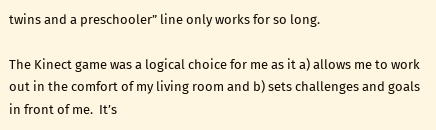twins and a preschooler” line only works for so long.

The Kinect game was a logical choice for me as it a) allows me to work out in the comfort of my living room and b) sets challenges and goals in front of me.  It’s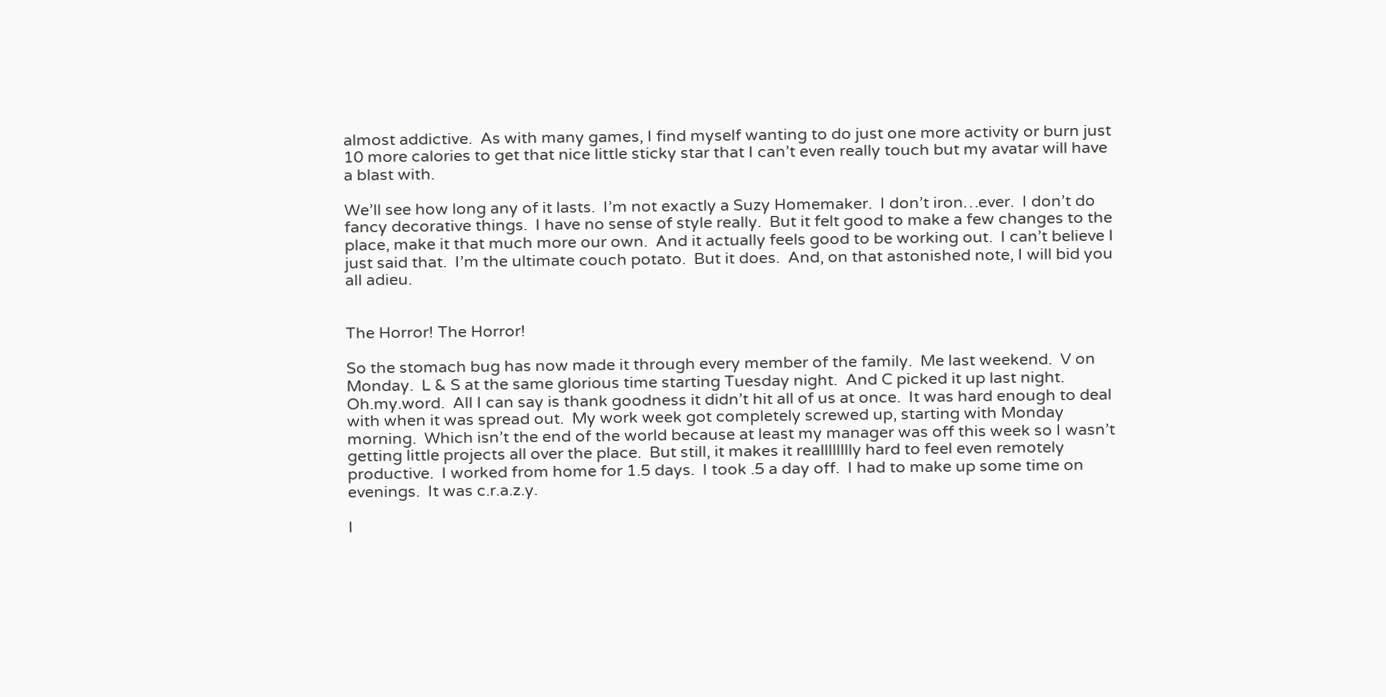almost addictive.  As with many games, I find myself wanting to do just one more activity or burn just 10 more calories to get that nice little sticky star that I can’t even really touch but my avatar will have a blast with.

We’ll see how long any of it lasts.  I’m not exactly a Suzy Homemaker.  I don’t iron…ever.  I don’t do fancy decorative things.  I have no sense of style really.  But it felt good to make a few changes to the place, make it that much more our own.  And it actually feels good to be working out.  I can’t believe I just said that.  I’m the ultimate couch potato.  But it does.  And, on that astonished note, I will bid you all adieu.


The Horror! The Horror!

So the stomach bug has now made it through every member of the family.  Me last weekend.  V on Monday.  L & S at the same glorious time starting Tuesday night.  And C picked it up last night.  Oh.my.word.  All I can say is thank goodness it didn’t hit all of us at once.  It was hard enough to deal with when it was spread out.  My work week got completely screwed up, starting with Monday morning.  Which isn’t the end of the world because at least my manager was off this week so I wasn’t getting little projects all over the place.  But still, it makes it realllllllly hard to feel even remotely productive.  I worked from home for 1.5 days.  I took .5 a day off.  I had to make up some time on evenings.  It was c.r.a.z.y.

I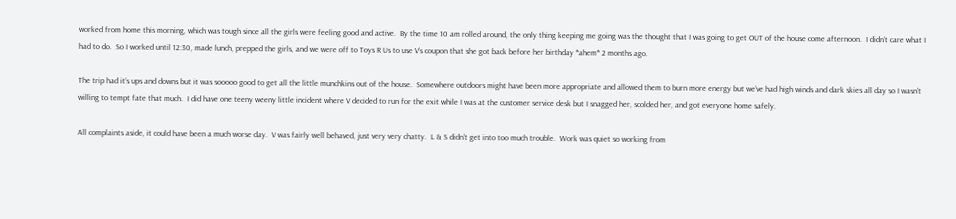worked from home this morning, which was tough since all the girls were feeling good and active.  By the time 10 am rolled around, the only thing keeping me going was the thought that I was going to get OUT of the house come afternoon.  I didn’t care what I had to do.  So I worked until 12:30, made lunch, prepped the girls, and we were off to Toys R Us to use V’s coupon that she got back before her birthday *ahem* 2 months ago.

The trip had it’s ups and downs but it was sooooo good to get all the little munchkins out of the house.  Somewhere outdoors might have been more appropriate and allowed them to burn more energy but we’ve had high winds and dark skies all day so I wasn’t willing to tempt fate that much.  I did have one teeny weeny little incident where V decided to run for the exit while I was at the customer service desk but I snagged her, scolded her, and got everyone home safely.

All complaints aside, it could have been a much worse day.  V was fairly well behaved, just very very chatty.  L & S didn’t get into too much trouble.  Work was quiet so working from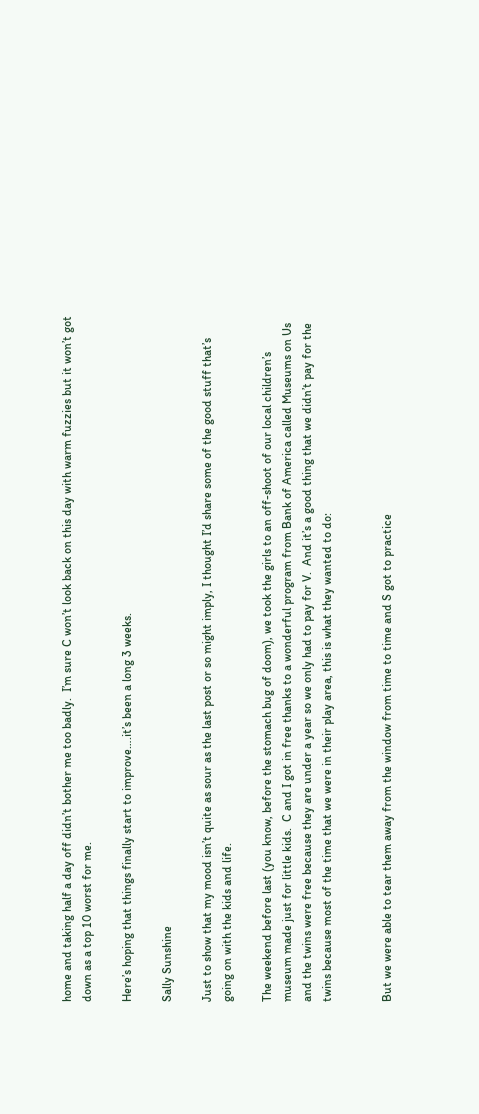home and taking half a day off didn’t bother me too badly.  I’m sure C won’t look back on this day with warm fuzzies but it won’t got down as a top 10 worst for me.

Here’s hoping that things finally start to improve….it’s been a long 3 weeks.

Sally Sunshine

Just to show that my mood isn’t quite as sour as the last post or so might imply, I thought I’d share some of the good stuff that’s going on with the kids and life.

The weekend before last (you know, before the stomach bug of doom), we took the girls to an off-shoot of our local children’s museum made just for little kids.  C and I got in free thanks to a wonderful program from Bank of America called Museums on Us and the twins were free because they are under a year so we only had to pay for V.  And it’s a good thing that we didn’t pay for the twins because most of the time that we were in their play area, this is what they wanted to do:


But we were able to tear them away from the window from time to time and S got to practice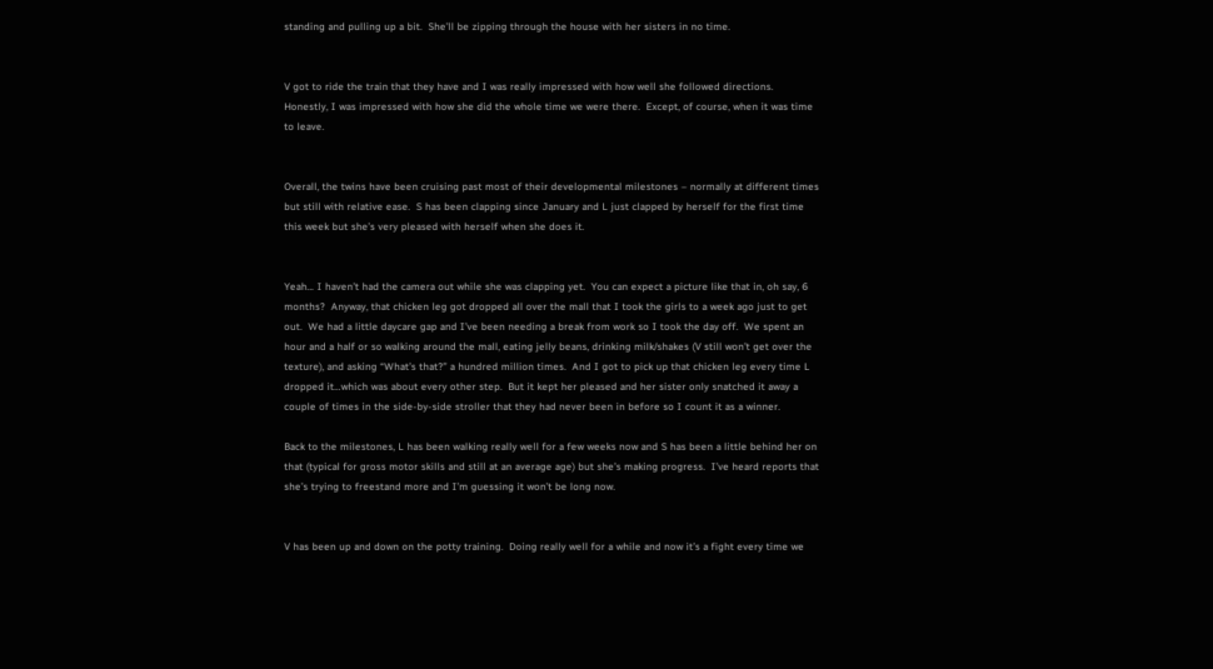standing and pulling up a bit.  She’ll be zipping through the house with her sisters in no time.


V got to ride the train that they have and I was really impressed with how well she followed directions.  Honestly, I was impressed with how she did the whole time we were there.  Except, of course, when it was time to leave.


Overall, the twins have been cruising past most of their developmental milestones – normally at different times but still with relative ease.  S has been clapping since January and L just clapped by herself for the first time this week but she’s very pleased with herself when she does it.


Yeah… I haven’t had the camera out while she was clapping yet.  You can expect a picture like that in, oh say, 6 months?  Anyway, that chicken leg got dropped all over the mall that I took the girls to a week ago just to get out.  We had a little daycare gap and I’ve been needing a break from work so I took the day off.  We spent an hour and a half or so walking around the mall, eating jelly beans, drinking milk/shakes (V still won’t get over the texture), and asking “What’s that?” a hundred million times.  And I got to pick up that chicken leg every time L dropped it…which was about every other step.  But it kept her pleased and her sister only snatched it away a couple of times in the side-by-side stroller that they had never been in before so I count it as a winner.

Back to the milestones, L has been walking really well for a few weeks now and S has been a little behind her on that (typical for gross motor skills and still at an average age) but she’s making progress.  I’ve heard reports that she’s trying to freestand more and I’m guessing it won’t be long now.


V has been up and down on the potty training.  Doing really well for a while and now it’s a fight every time we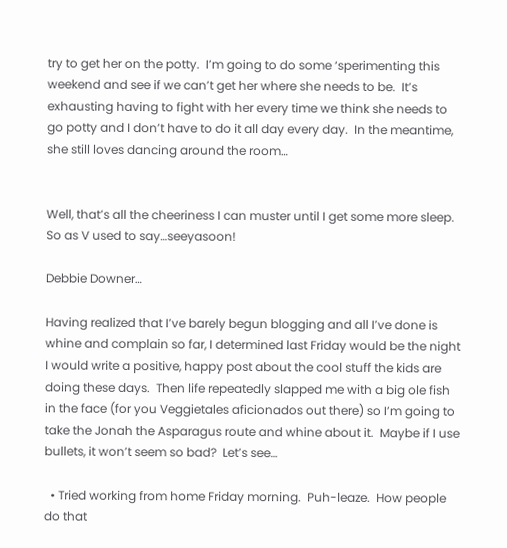try to get her on the potty.  I’m going to do some ‘sperimenting this weekend and see if we can’t get her where she needs to be.  It’s exhausting having to fight with her every time we think she needs to go potty and I don’t have to do it all day every day.  In the meantime, she still loves dancing around the room…


Well, that’s all the cheeriness I can muster until I get some more sleep.  So as V used to say…seeyasoon!

Debbie Downer…

Having realized that I’ve barely begun blogging and all I’ve done is whine and complain so far, I determined last Friday would be the night I would write a positive, happy post about the cool stuff the kids are doing these days.  Then life repeatedly slapped me with a big ole fish in the face (for you Veggietales aficionados out there) so I’m going to take the Jonah the Asparagus route and whine about it.  Maybe if I use bullets, it won’t seem so bad?  Let’s see…

  • Tried working from home Friday morning.  Puh-leaze.  How people do that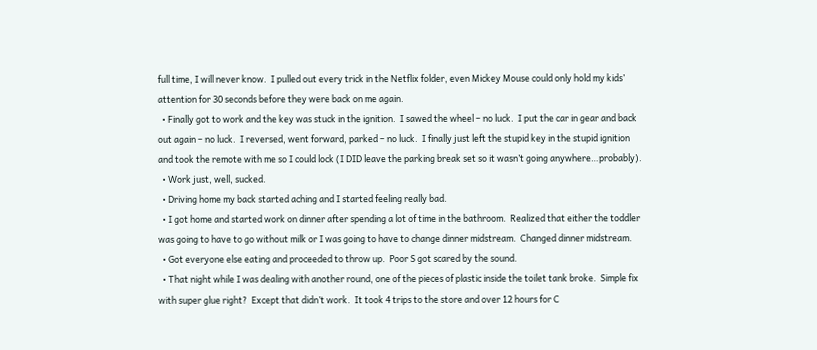full time, I will never know.  I pulled out every trick in the Netflix folder, even Mickey Mouse could only hold my kids’ attention for 30 seconds before they were back on me again.
  • Finally got to work and the key was stuck in the ignition.  I sawed the wheel – no luck.  I put the car in gear and back out again – no luck.  I reversed, went forward, parked – no luck.  I finally just left the stupid key in the stupid ignition and took the remote with me so I could lock (I DID leave the parking break set so it wasn’t going anywhere…probably).
  • Work just, well, sucked.
  • Driving home my back started aching and I started feeling really bad.
  • I got home and started work on dinner after spending a lot of time in the bathroom.  Realized that either the toddler was going to have to go without milk or I was going to have to change dinner midstream.  Changed dinner midstream.
  • Got everyone else eating and proceeded to throw up.  Poor S got scared by the sound.
  • That night while I was dealing with another round, one of the pieces of plastic inside the toilet tank broke.  Simple fix with super glue right?  Except that didn’t work.  It took 4 trips to the store and over 12 hours for C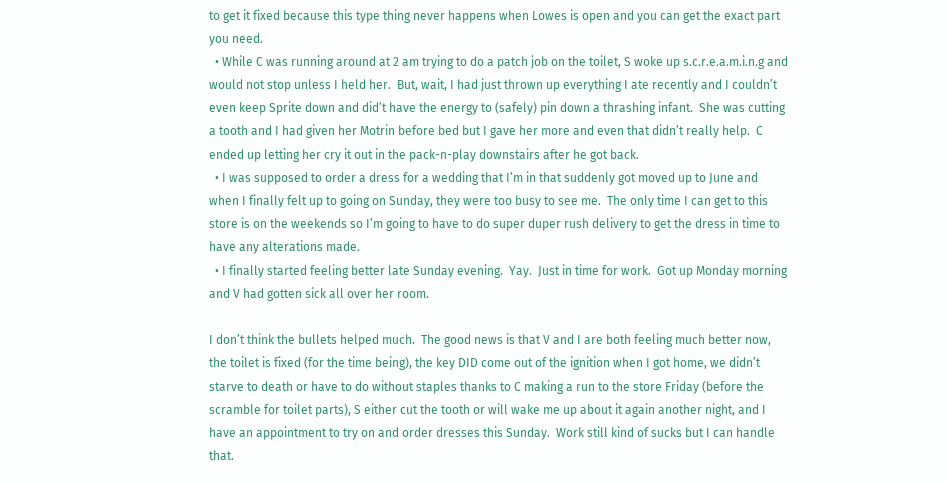to get it fixed because this type thing never happens when Lowes is open and you can get the exact part you need.
  • While C was running around at 2 am trying to do a patch job on the toilet, S woke up s.c.r.e.a.m.i.n.g and would not stop unless I held her.  But, wait, I had just thrown up everything I ate recently and I couldn’t even keep Sprite down and did’t have the energy to (safely) pin down a thrashing infant.  She was cutting a tooth and I had given her Motrin before bed but I gave her more and even that didn’t really help.  C ended up letting her cry it out in the pack-n-play downstairs after he got back.
  • I was supposed to order a dress for a wedding that I’m in that suddenly got moved up to June and when I finally felt up to going on Sunday, they were too busy to see me.  The only time I can get to this store is on the weekends so I’m going to have to do super duper rush delivery to get the dress in time to have any alterations made.
  • I finally started feeling better late Sunday evening.  Yay.  Just in time for work.  Got up Monday morning and V had gotten sick all over her room.

I don’t think the bullets helped much.  The good news is that V and I are both feeling much better now, the toilet is fixed (for the time being), the key DID come out of the ignition when I got home, we didn’t starve to death or have to do without staples thanks to C making a run to the store Friday (before the scramble for toilet parts), S either cut the tooth or will wake me up about it again another night, and I have an appointment to try on and order dresses this Sunday.  Work still kind of sucks but I can handle that.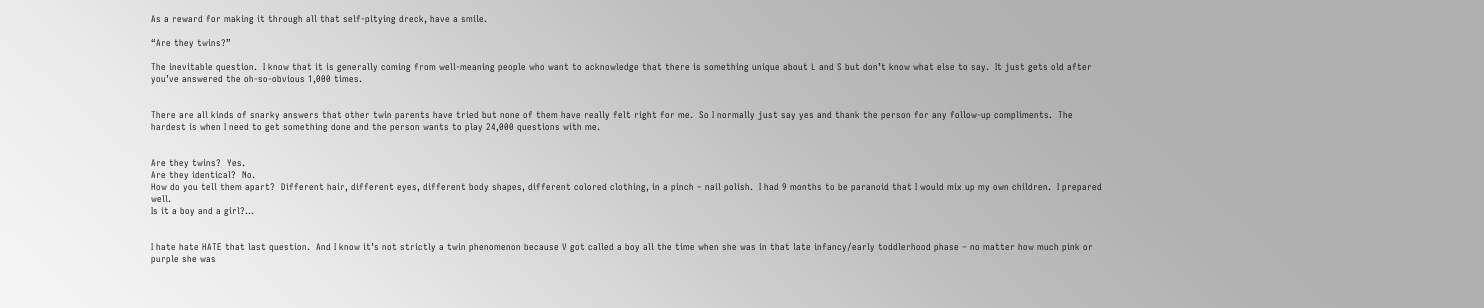As a reward for making it through all that self-pitying dreck, have a smile.

“Are they twins?”

The inevitable question.  I know that it is generally coming from well-meaning people who want to acknowledge that there is something unique about L and S but don’t know what else to say.  It just gets old after you’ve answered the oh-so-obvious 1,000 times.


There are all kinds of snarky answers that other twin parents have tried but none of them have really felt right for me.  So I normally just say yes and thank the person for any follow-up compliments.  The hardest is when I need to get something done and the person wants to play 24,000 questions with me.


Are they twins?  Yes.
Are they identical?  No.
How do you tell them apart?  Different hair, different eyes, different body shapes, different colored clothing, in a pinch – nail polish.  I had 9 months to be paranoid that I would mix up my own children.  I prepared well.
Is it a boy and a girl?…


I hate hate HATE that last question.  And I know it’s not strictly a twin phenomenon because V got called a boy all the time when she was in that late infancy/early toddlerhood phase – no matter how much pink or purple she was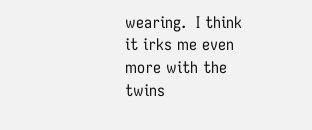wearing.  I think it irks me even more with the twins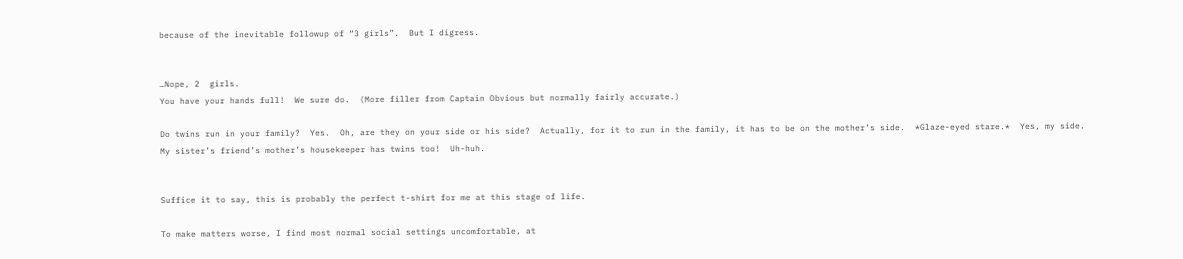because of the inevitable followup of “3 girls”.  But I digress.


…Nope, 2  girls.
You have your hands full!  We sure do.  (More filler from Captain Obvious but normally fairly accurate.)

Do twins run in your family?  Yes.  Oh, are they on your side or his side?  Actually, for it to run in the family, it has to be on the mother’s side.  *Glaze-eyed stare.*  Yes, my side.
My sister’s friend’s mother’s housekeeper has twins too!  Uh-huh.


Suffice it to say, this is probably the perfect t-shirt for me at this stage of life.

To make matters worse, I find most normal social settings uncomfortable, at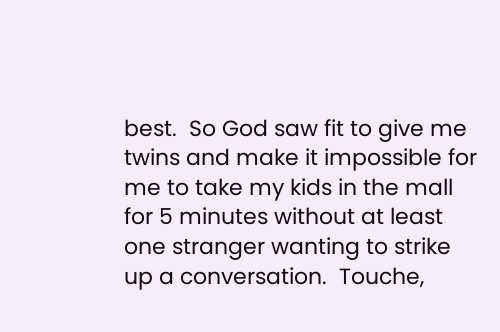best.  So God saw fit to give me twins and make it impossible for me to take my kids in the mall for 5 minutes without at least one stranger wanting to strike up a conversation.  Touche,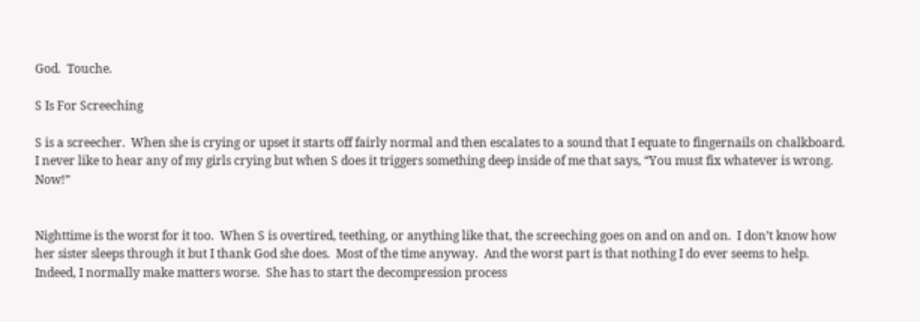God.  Touche.

S Is For Screeching

S is a screecher.  When she is crying or upset it starts off fairly normal and then escalates to a sound that I equate to fingernails on chalkboard.  I never like to hear any of my girls crying but when S does it triggers something deep inside of me that says, “You must fix whatever is wrong.  Now!”


Nighttime is the worst for it too.  When S is overtired, teething, or anything like that, the screeching goes on and on and on.  I don’t know how her sister sleeps through it but I thank God she does.  Most of the time anyway.  And the worst part is that nothing I do ever seems to help.  Indeed, I normally make matters worse.  She has to start the decompression process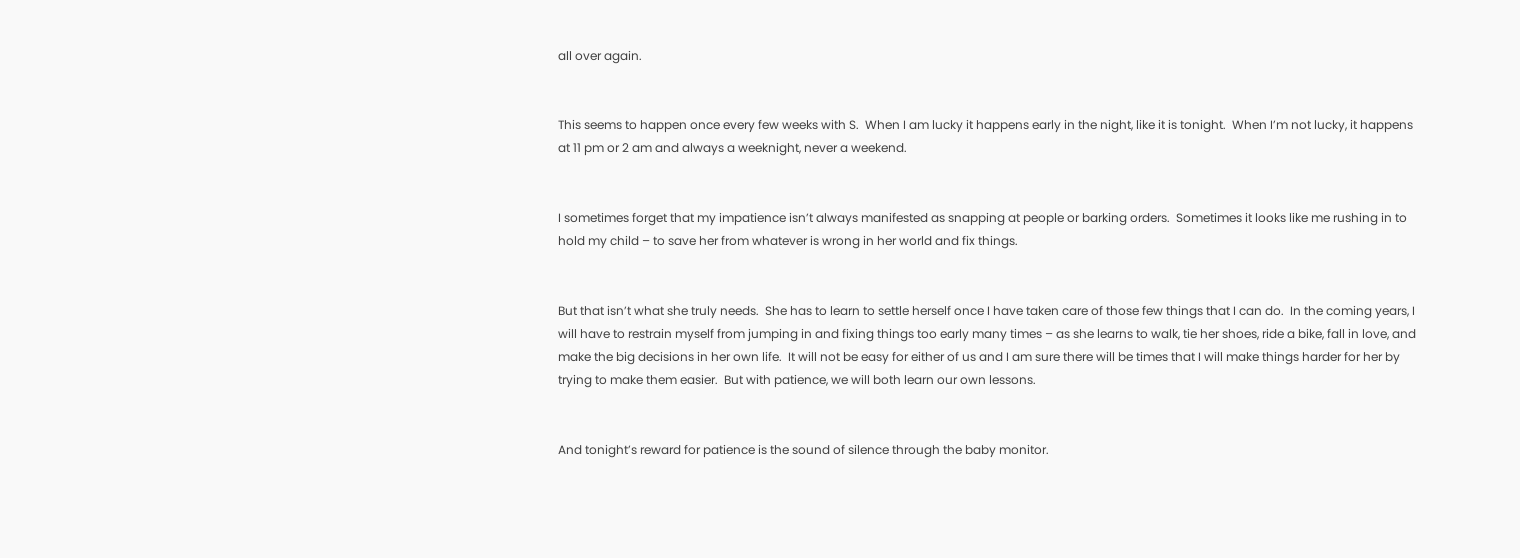all over again.


This seems to happen once every few weeks with S.  When I am lucky it happens early in the night, like it is tonight.  When I’m not lucky, it happens at 11 pm or 2 am and always a weeknight, never a weekend.


I sometimes forget that my impatience isn’t always manifested as snapping at people or barking orders.  Sometimes it looks like me rushing in to hold my child – to save her from whatever is wrong in her world and fix things.


But that isn’t what she truly needs.  She has to learn to settle herself once I have taken care of those few things that I can do.  In the coming years, I will have to restrain myself from jumping in and fixing things too early many times – as she learns to walk, tie her shoes, ride a bike, fall in love, and make the big decisions in her own life.  It will not be easy for either of us and I am sure there will be times that I will make things harder for her by trying to make them easier.  But with patience, we will both learn our own lessons.


And tonight’s reward for patience is the sound of silence through the baby monitor.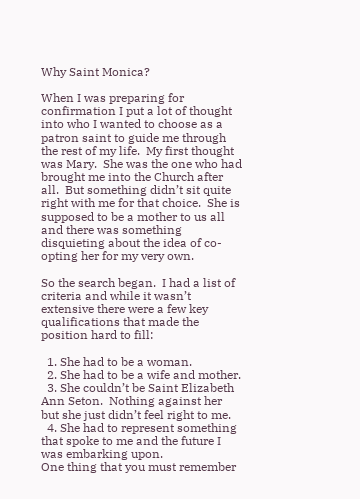Why Saint Monica?

When I was preparing for confirmation I put a lot of thought into who I wanted to choose as a patron saint to guide me through the rest of my life.  My first thought was Mary.  She was the one who had brought me into the Church after all.  But something didn’t sit quite right with me for that choice.  She is supposed to be a mother to us all and there was something disquieting about the idea of co-opting her for my very own.

So the search began.  I had a list of criteria and while it wasn’t extensive there were a few key qualifications that made the position hard to fill:

  1. She had to be a woman.
  2. She had to be a wife and mother.
  3. She couldn’t be Saint Elizabeth Ann Seton.  Nothing against her but she just didn’t feel right to me.
  4. She had to represent something that spoke to me and the future I was embarking upon.
One thing that you must remember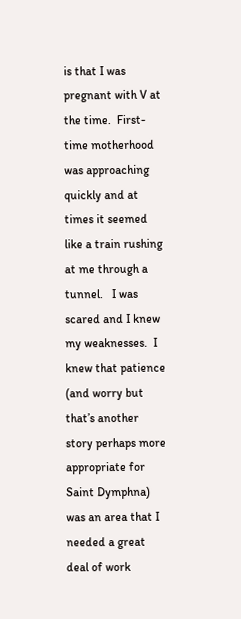is that I was pregnant with V at the time.  First-time motherhood was approaching quickly and at times it seemed like a train rushing at me through a tunnel.   I was scared and I knew my weaknesses.  I knew that patience (and worry but that’s another story perhaps more appropriate for Saint Dymphna) was an area that I needed a great deal of work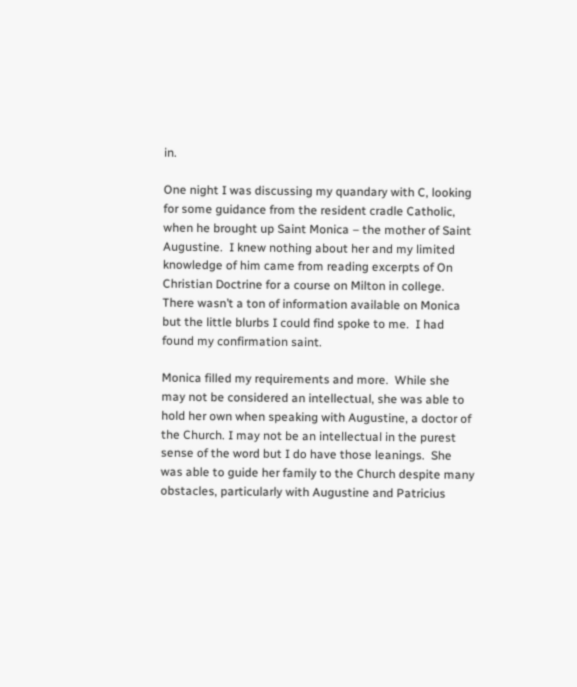in.

One night I was discussing my quandary with C, looking for some guidance from the resident cradle Catholic, when he brought up Saint Monica – the mother of Saint Augustine.  I knew nothing about her and my limited knowledge of him came from reading excerpts of On Christian Doctrine for a course on Milton in college.  There wasn’t a ton of information available on Monica but the little blurbs I could find spoke to me.  I had found my confirmation saint.

Monica filled my requirements and more.  While she may not be considered an intellectual, she was able to hold her own when speaking with Augustine, a doctor of the Church. I may not be an intellectual in the purest sense of the word but I do have those leanings.  She was able to guide her family to the Church despite many obstacles, particularly with Augustine and Patricius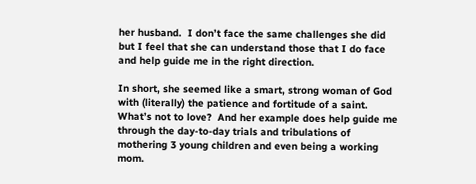her husband.  I don’t face the same challenges she did but I feel that she can understand those that I do face and help guide me in the right direction.

In short, she seemed like a smart, strong woman of God with (literally) the patience and fortitude of a saint.  What’s not to love?  And her example does help guide me through the day-to-day trials and tribulations of mothering 3 young children and even being a working mom.